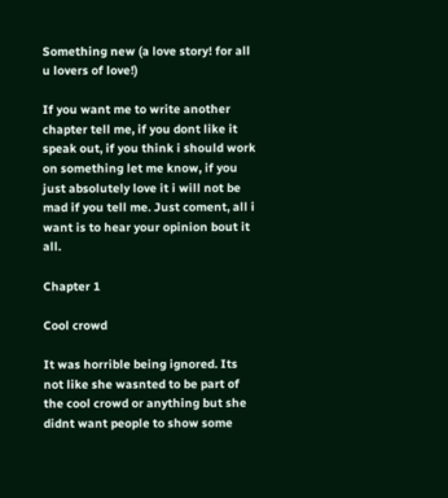Something new (a love story! for all u lovers of love!)

If you want me to write another chapter tell me, if you dont like it speak out, if you think i should work on something let me know, if you just absolutely love it i will not be mad if you tell me. Just coment, all i want is to hear your opinion bout it all.

Chapter 1

Cool crowd

It was horrible being ignored. Its not like she wasnted to be part of the cool crowd or anything but she didnt want people to show some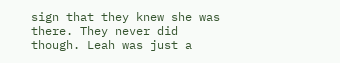sign that they knew she was there. They never did though. Leah was just a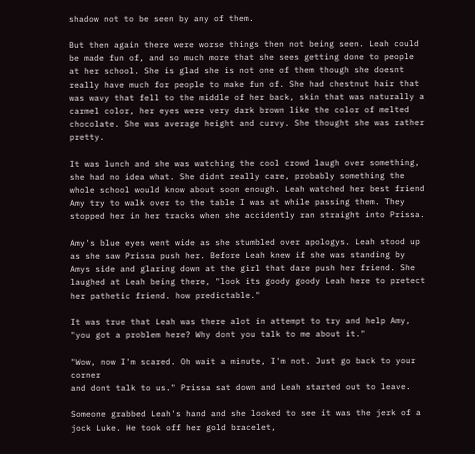shadow not to be seen by any of them.

But then again there were worse things then not being seen. Leah could be made fun of, and so much more that she sees getting done to people at her school. She is glad she is not one of them though she doesnt really have much for people to make fun of. She had chestnut hair that was wavy that fell to the middle of her back, skin that was naturally a carmel color, her eyes were very dark brown like the color of melted chocolate. She was average height and curvy. She thought she was rather pretty.

It was lunch and she was watching the cool crowd laugh over something, she had no idea what. She didnt really care, probably something the whole school would know about soon enough. Leah watched her best friend Amy try to walk over to the table I was at while passing them. They stopped her in her tracks when she accidently ran straight into Prissa.

Amy's blue eyes went wide as she stumbled over apologys. Leah stood up as she saw Prissa push her. Before Leah knew if she was standing by Amys side and glaring down at the girl that dare push her friend. She laughed at Leah being there, "look its goody goody Leah here to pretect her pathetic friend. how predictable."

It was true that Leah was there alot in attempt to try and help Amy, "you got a problem here? Why dont you talk to me about it."

"Wow, now I'm scared. Oh wait a minute, I'm not. Just go back to your corner
and dont talk to us." Prissa sat down and Leah started out to leave.

Someone grabbed Leah's hand and she looked to see it was the jerk of a jock Luke. He took off her gold bracelet,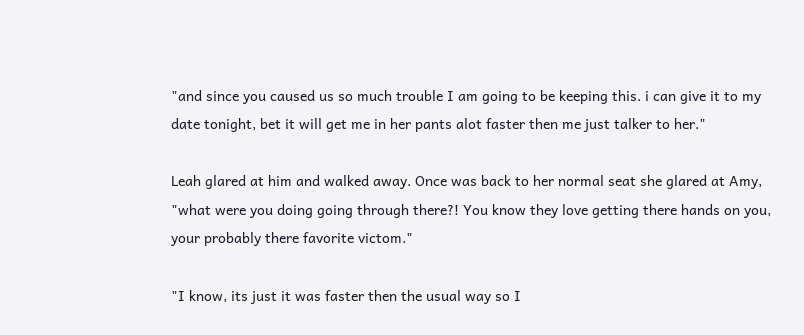"and since you caused us so much trouble I am going to be keeping this. i can give it to my date tonight, bet it will get me in her pants alot faster then me just talker to her."

Leah glared at him and walked away. Once was back to her normal seat she glared at Amy, "what were you doing going through there?! You know they love getting there hands on you, your probably there favorite victom."

"I know, its just it was faster then the usual way so I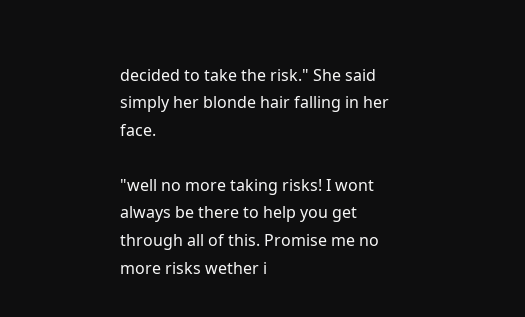decided to take the risk." She said simply her blonde hair falling in her face.

"well no more taking risks! I wont always be there to help you get through all of this. Promise me no more risks wether i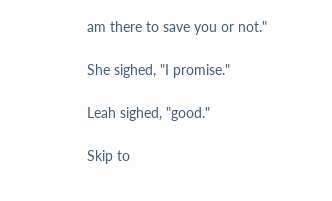am there to save you or not."

She sighed, "I promise."

Leah sighed, "good."

Skip to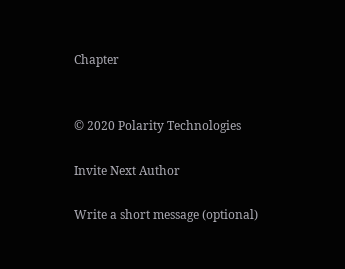Chapter


© 2020 Polarity Technologies

Invite Next Author

Write a short message (optional)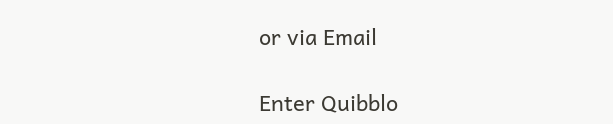or via Email

Enter Quibblo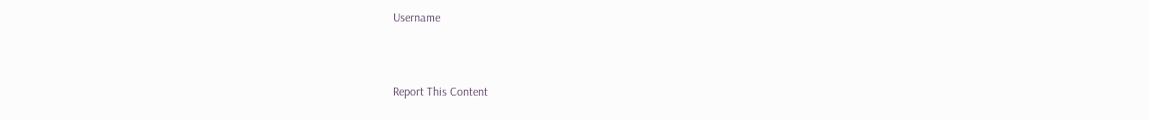Username


Report This Content